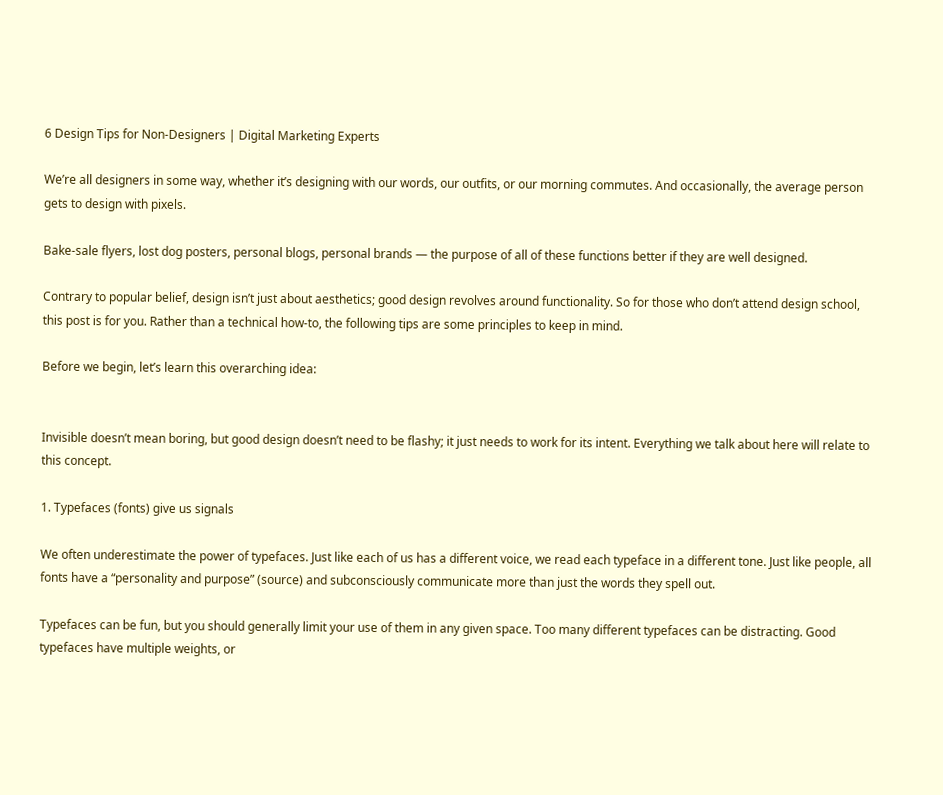6 Design Tips for Non-Designers | Digital Marketing Experts

We’re all designers in some way, whether it’s designing with our words, our outfits, or our morning commutes. And occasionally, the average person gets to design with pixels.

Bake-sale flyers, lost dog posters, personal blogs, personal brands — the purpose of all of these functions better if they are well designed.

Contrary to popular belief, design isn’t just about aesthetics; good design revolves around functionality. So for those who don’t attend design school, this post is for you. Rather than a technical how-to, the following tips are some principles to keep in mind.

Before we begin, let’s learn this overarching idea:


Invisible doesn’t mean boring, but good design doesn’t need to be flashy; it just needs to work for its intent. Everything we talk about here will relate to this concept.

1. Typefaces (fonts) give us signals

We often underestimate the power of typefaces. Just like each of us has a different voice, we read each typeface in a different tone. Just like people, all fonts have a “personality and purpose” (source) and subconsciously communicate more than just the words they spell out.

Typefaces can be fun, but you should generally limit your use of them in any given space. Too many different typefaces can be distracting. Good typefaces have multiple weights, or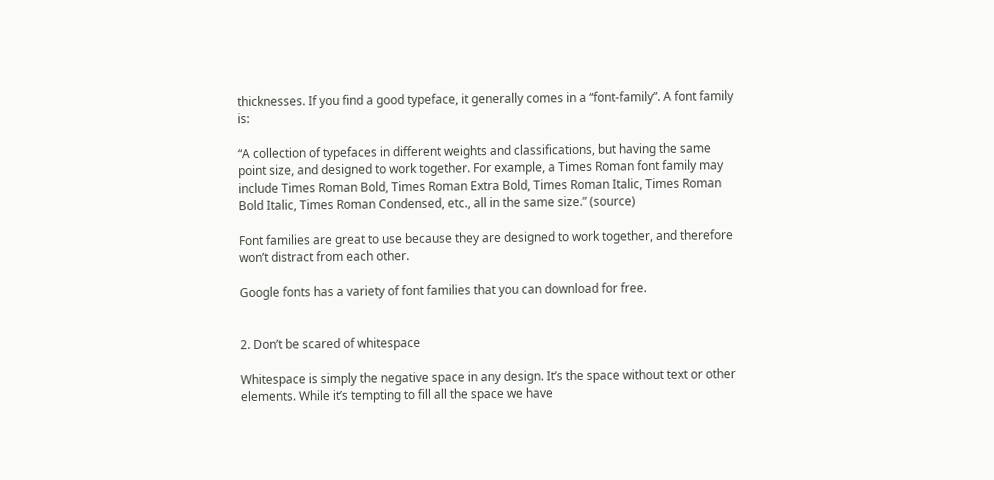thicknesses. If you find a good typeface, it generally comes in a “font-family”. A font family is:

“A collection of typefaces in different weights and classifications, but having the same point size, and designed to work together. For example, a Times Roman font family may include Times Roman Bold, Times Roman Extra Bold, Times Roman Italic, Times Roman Bold Italic, Times Roman Condensed, etc., all in the same size.” (source)

Font families are great to use because they are designed to work together, and therefore won’t distract from each other.

Google fonts has a variety of font families that you can download for free.


2. Don’t be scared of whitespace

Whitespace is simply the negative space in any design. It’s the space without text or other elements. While it’s tempting to fill all the space we have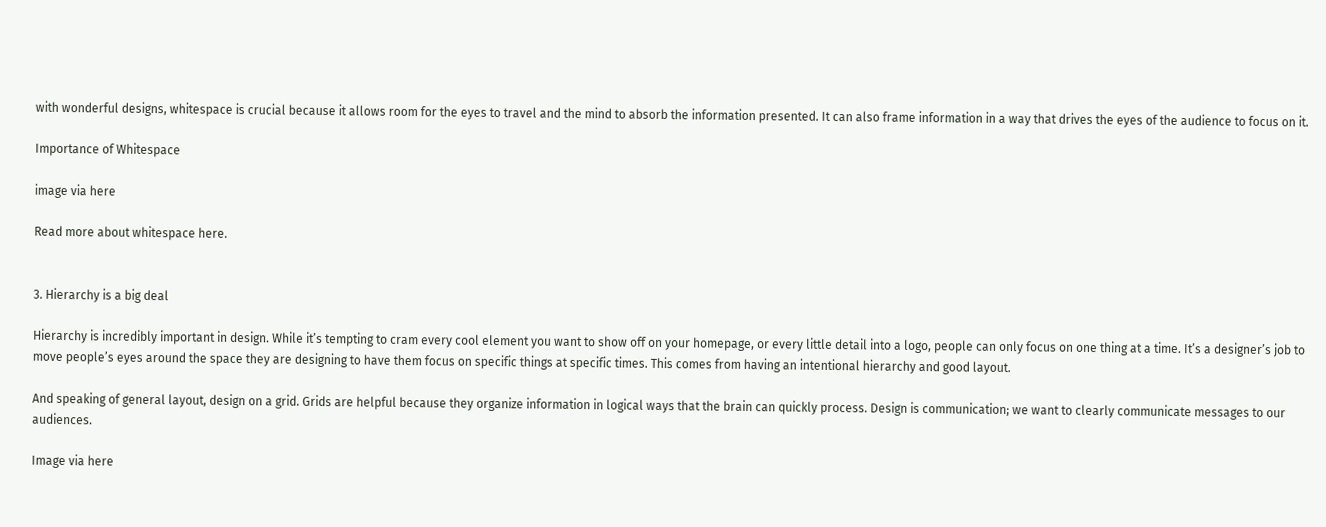with wonderful designs, whitespace is crucial because it allows room for the eyes to travel and the mind to absorb the information presented. It can also frame information in a way that drives the eyes of the audience to focus on it.

Importance of Whitespace

image via here

Read more about whitespace here.


3. Hierarchy is a big deal

Hierarchy is incredibly important in design. While it’s tempting to cram every cool element you want to show off on your homepage, or every little detail into a logo, people can only focus on one thing at a time. It’s a designer’s job to move people’s eyes around the space they are designing to have them focus on specific things at specific times. This comes from having an intentional hierarchy and good layout.

And speaking of general layout, design on a grid. Grids are helpful because they organize information in logical ways that the brain can quickly process. Design is communication; we want to clearly communicate messages to our audiences.

Image via here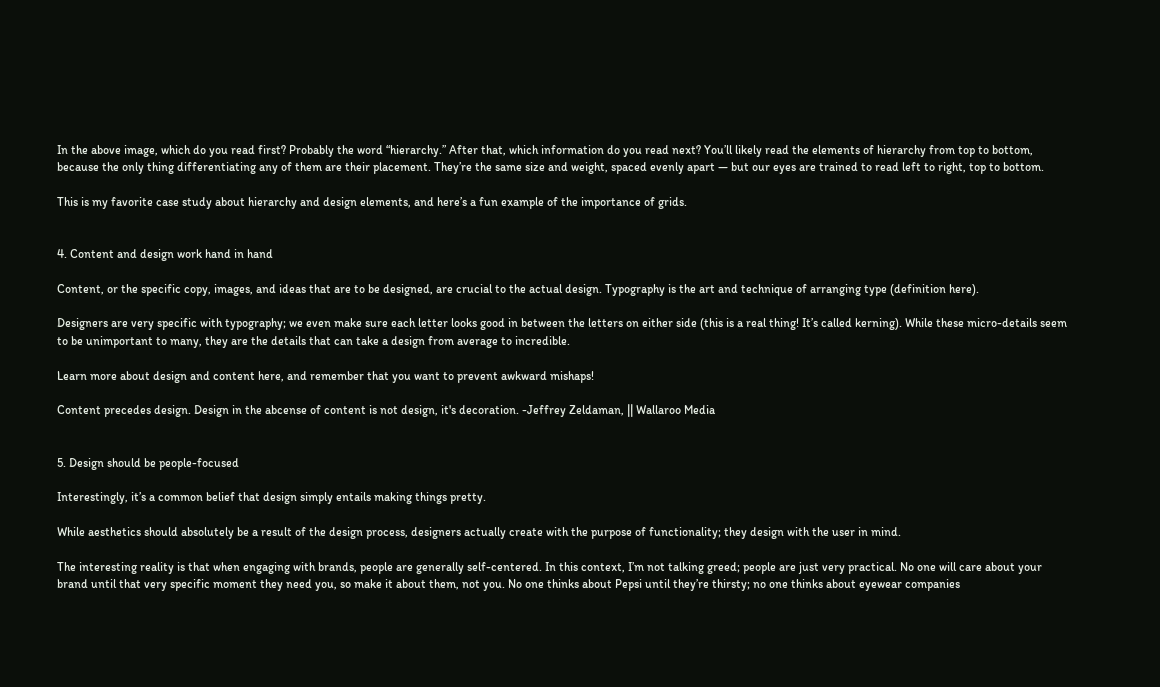In the above image, which do you read first? Probably the word “hierarchy.” After that, which information do you read next? You’ll likely read the elements of hierarchy from top to bottom, because the only thing differentiating any of them are their placement. They’re the same size and weight, spaced evenly apart — but our eyes are trained to read left to right, top to bottom.

This is my favorite case study about hierarchy and design elements, and here’s a fun example of the importance of grids.


4. Content and design work hand in hand

Content, or the specific copy, images, and ideas that are to be designed, are crucial to the actual design. Typography is the art and technique of arranging type (definition here).

Designers are very specific with typography; we even make sure each letter looks good in between the letters on either side (this is a real thing! It’s called kerning). While these micro-details seem to be unimportant to many, they are the details that can take a design from average to incredible.

Learn more about design and content here, and remember that you want to prevent awkward mishaps!

Content precedes design. Design in the abcense of content is not design, it's decoration. -Jeffrey Zeldaman, || Wallaroo Media


5. Design should be people-focused

Interestingly, it’s a common belief that design simply entails making things pretty.

While aesthetics should absolutely be a result of the design process, designers actually create with the purpose of functionality; they design with the user in mind.

The interesting reality is that when engaging with brands, people are generally self-centered. In this context, I’m not talking greed; people are just very practical. No one will care about your brand until that very specific moment they need you, so make it about them, not you. No one thinks about Pepsi until they’re thirsty; no one thinks about eyewear companies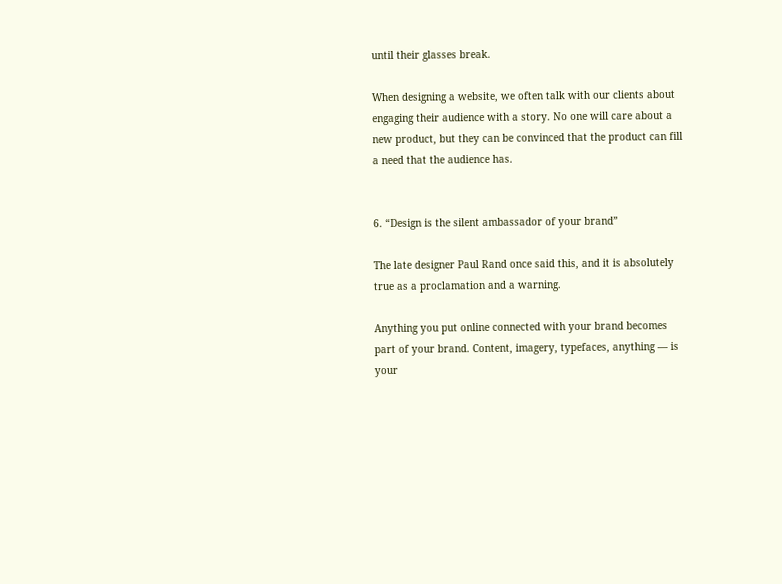until their glasses break.

When designing a website, we often talk with our clients about engaging their audience with a story. No one will care about a new product, but they can be convinced that the product can fill a need that the audience has.


6. “Design is the silent ambassador of your brand”

The late designer Paul Rand once said this, and it is absolutely true as a proclamation and a warning.

Anything you put online connected with your brand becomes part of your brand. Content, imagery, typefaces, anything — is your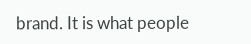brand. It is what people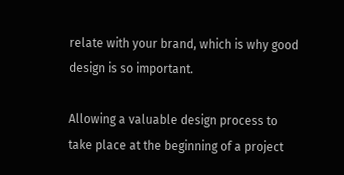relate with your brand, which is why good design is so important.

Allowing a valuable design process to take place at the beginning of a project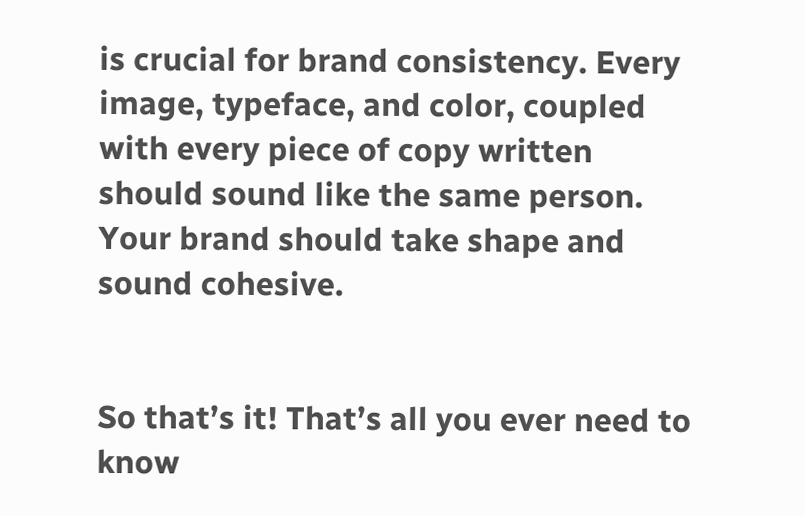is crucial for brand consistency. Every image, typeface, and color, coupled with every piece of copy written should sound like the same person. Your brand should take shape and sound cohesive.


So that’s it! That’s all you ever need to know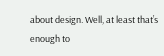about design. Well, at least that’s enough to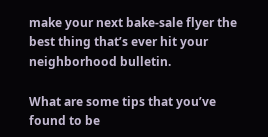make your next bake-sale flyer the best thing that’s ever hit your neighborhood bulletin.

What are some tips that you’ve found to be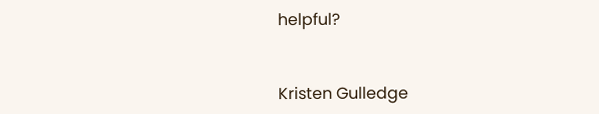helpful?


Kristen Gulledge